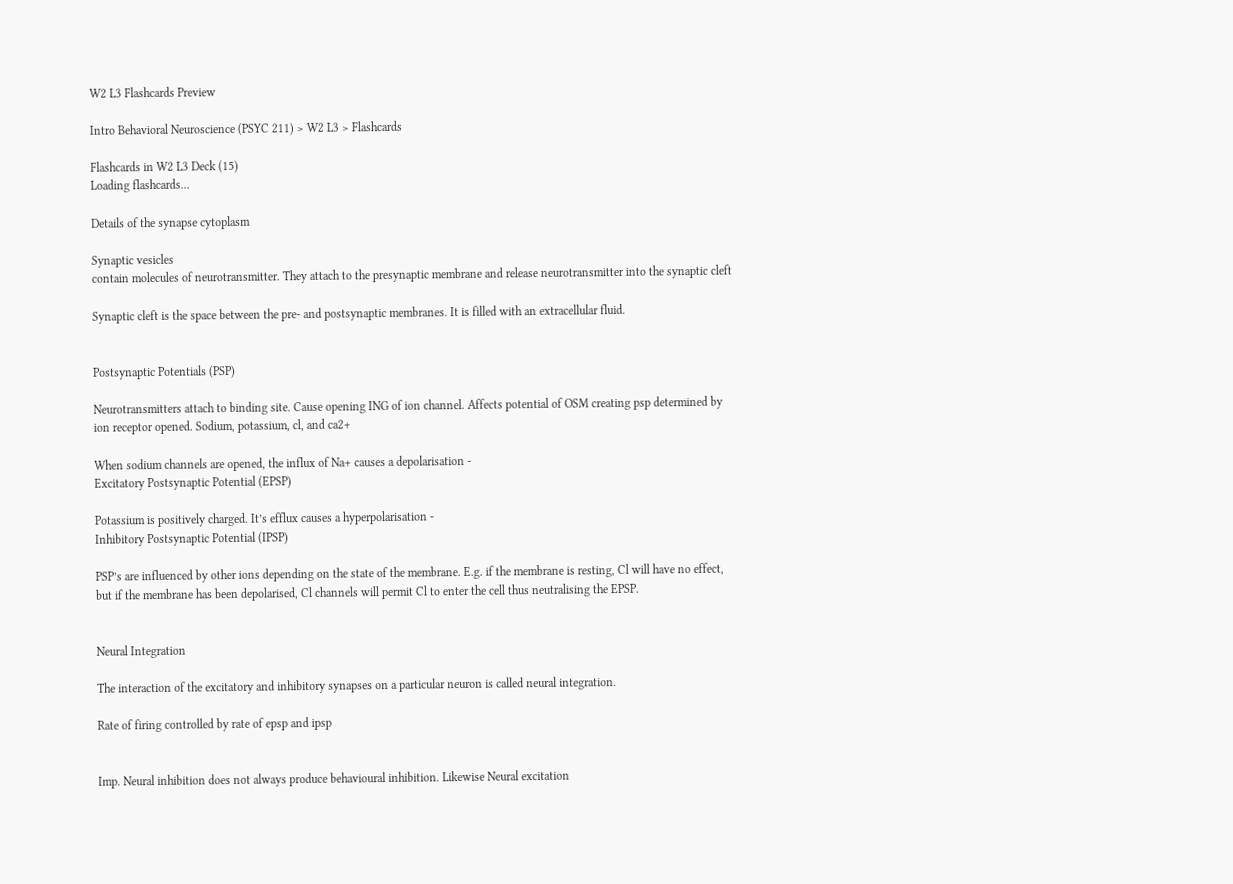W2 L3 Flashcards Preview

Intro Behavioral Neuroscience (PSYC 211) > W2 L3 > Flashcards

Flashcards in W2 L3 Deck (15)
Loading flashcards...

Details of the synapse cytoplasm

Synaptic vesicles
contain molecules of neurotransmitter. They attach to the presynaptic membrane and release neurotransmitter into the synaptic cleft

Synaptic cleft is the space between the pre- and postsynaptic membranes. It is filled with an extracellular fluid.


Postsynaptic Potentials (PSP)

Neurotransmitters attach to binding site. Cause opening ING of ion channel. Affects potential of OSM creating psp determined by ion receptor opened. Sodium, potassium, cl, and ca2+

When sodium channels are opened, the influx of Na+ causes a depolarisation -
Excitatory Postsynaptic Potential (EPSP)

Potassium is positively charged. It’s efflux causes a hyperpolarisation -
Inhibitory Postsynaptic Potential (IPSP)

PSP’s are influenced by other ions depending on the state of the membrane. E.g. if the membrane is resting, Cl will have no effect, but if the membrane has been depolarised, Cl channels will permit Cl to enter the cell thus neutralising the EPSP.


Neural Integration

The interaction of the excitatory and inhibitory synapses on a particular neuron is called neural integration.

Rate of firing controlled by rate of epsp and ipsp


Imp. Neural inhibition does not always produce behavioural inhibition. Likewise Neural excitation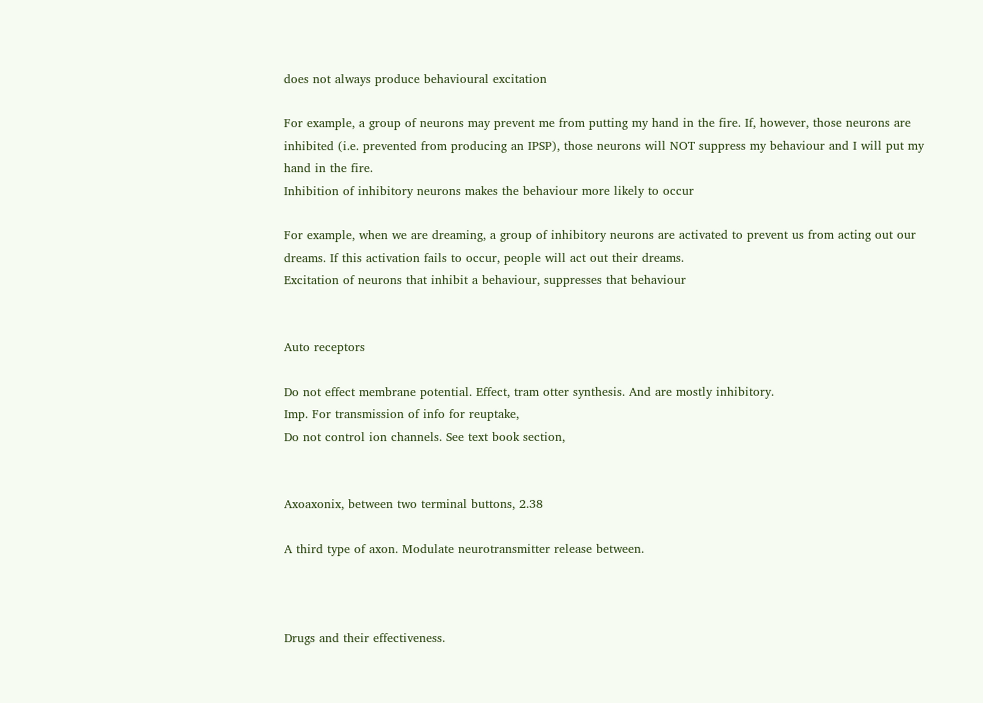does not always produce behavioural excitation

For example, a group of neurons may prevent me from putting my hand in the fire. If, however, those neurons are inhibited (i.e. prevented from producing an IPSP), those neurons will NOT suppress my behaviour and I will put my hand in the fire.
Inhibition of inhibitory neurons makes the behaviour more likely to occur

For example, when we are dreaming, a group of inhibitory neurons are activated to prevent us from acting out our dreams. If this activation fails to occur, people will act out their dreams.
Excitation of neurons that inhibit a behaviour, suppresses that behaviour


Auto receptors

Do not effect membrane potential. Effect, tram otter synthesis. And are mostly inhibitory.
Imp. For transmission of info for reuptake,
Do not control ion channels. See text book section,


Axoaxonix, between two terminal buttons, 2.38

A third type of axon. Modulate neurotransmitter release between.



Drugs and their effectiveness.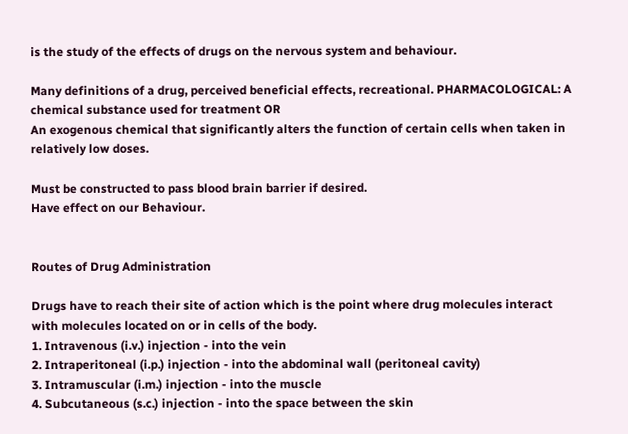is the study of the effects of drugs on the nervous system and behaviour.

Many definitions of a drug, perceived beneficial effects, recreational. PHARMACOLOGICAL: A chemical substance used for treatment OR
An exogenous chemical that significantly alters the function of certain cells when taken in relatively low doses.

Must be constructed to pass blood brain barrier if desired.
Have effect on our Behaviour.


Routes of Drug Administration

Drugs have to reach their site of action which is the point where drug molecules interact with molecules located on or in cells of the body.
1. Intravenous (i.v.) injection - into the vein
2. Intraperitoneal (i.p.) injection - into the abdominal wall (peritoneal cavity)
3. Intramuscular (i.m.) injection - into the muscle
4. Subcutaneous (s.c.) injection - into the space between the skin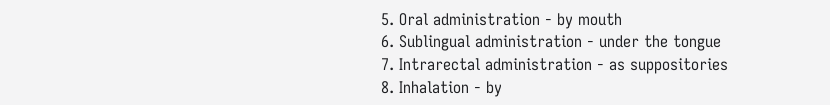5. Oral administration - by mouth
6. Sublingual administration - under the tongue
7. Intrarectal administration - as suppositories
8. Inhalation - by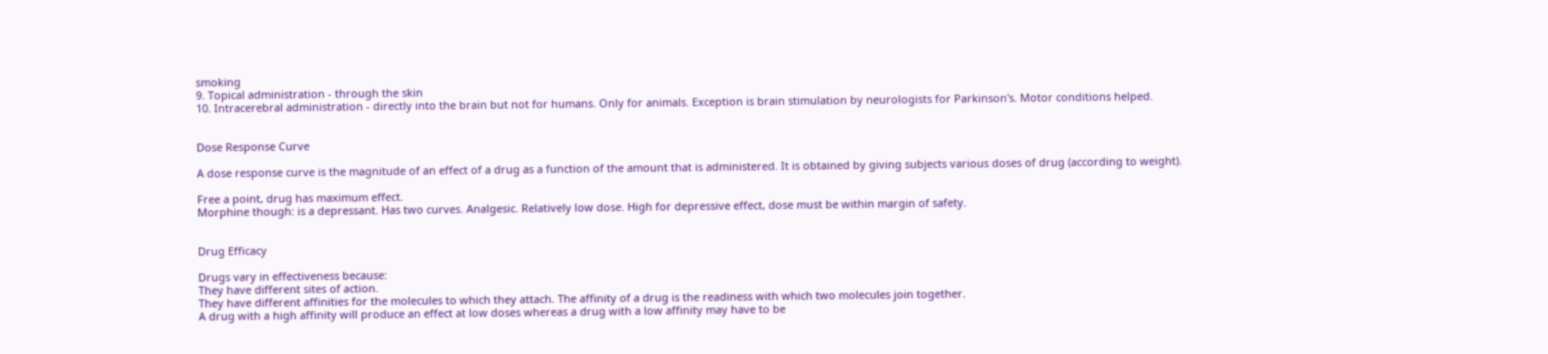smoking
9. Topical administration - through the skin
10. Intracerebral administration - directly into the brain but not for humans. Only for animals. Exception is brain stimulation by neurologists for Parkinson's. Motor conditions helped.


Dose Response Curve

A dose response curve is the magnitude of an effect of a drug as a function of the amount that is administered. It is obtained by giving subjects various doses of drug (according to weight).

Free a point, drug has maximum effect.
Morphine though: is a depressant. Has two curves. Analgesic. Relatively low dose. High for depressive effect, dose must be within margin of safety.


Drug Efficacy

Drugs vary in effectiveness because:
They have different sites of action.
They have different affinities for the molecules to which they attach. The affinity of a drug is the readiness with which two molecules join together.
A drug with a high affinity will produce an effect at low doses whereas a drug with a low affinity may have to be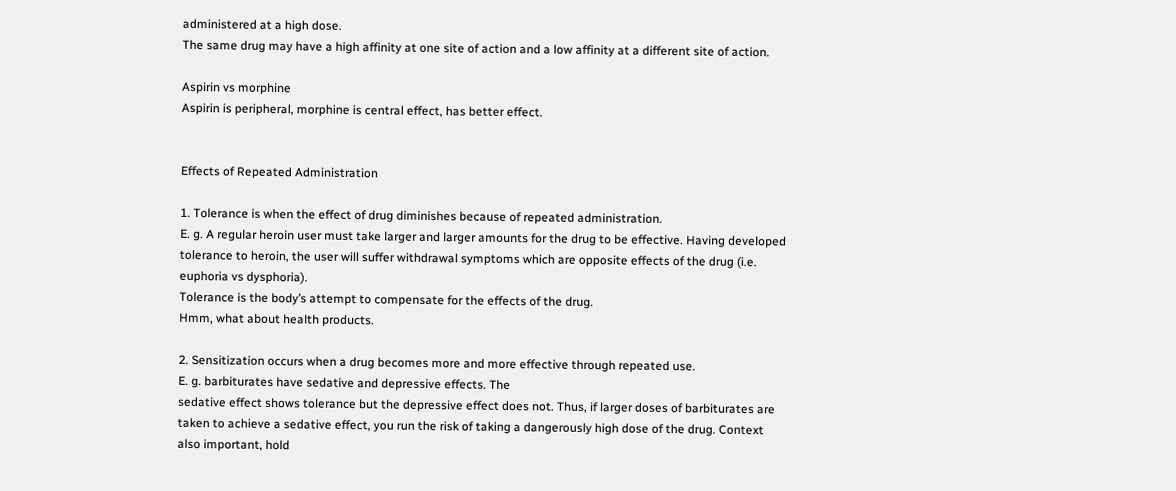administered at a high dose.
The same drug may have a high affinity at one site of action and a low affinity at a different site of action.

Aspirin vs morphine
Aspirin is peripheral, morphine is central effect, has better effect.


Effects of Repeated Administration

1. Tolerance is when the effect of drug diminishes because of repeated administration.
E. g. A regular heroin user must take larger and larger amounts for the drug to be effective. Having developed tolerance to heroin, the user will suffer withdrawal symptoms which are opposite effects of the drug (i.e. euphoria vs dysphoria).
Tolerance is the body’s attempt to compensate for the effects of the drug.
Hmm, what about health products.

2. Sensitization occurs when a drug becomes more and more effective through repeated use.
E. g. barbiturates have sedative and depressive effects. The
sedative effect shows tolerance but the depressive effect does not. Thus, if larger doses of barbiturates are taken to achieve a sedative effect, you run the risk of taking a dangerously high dose of the drug. Context also important, hold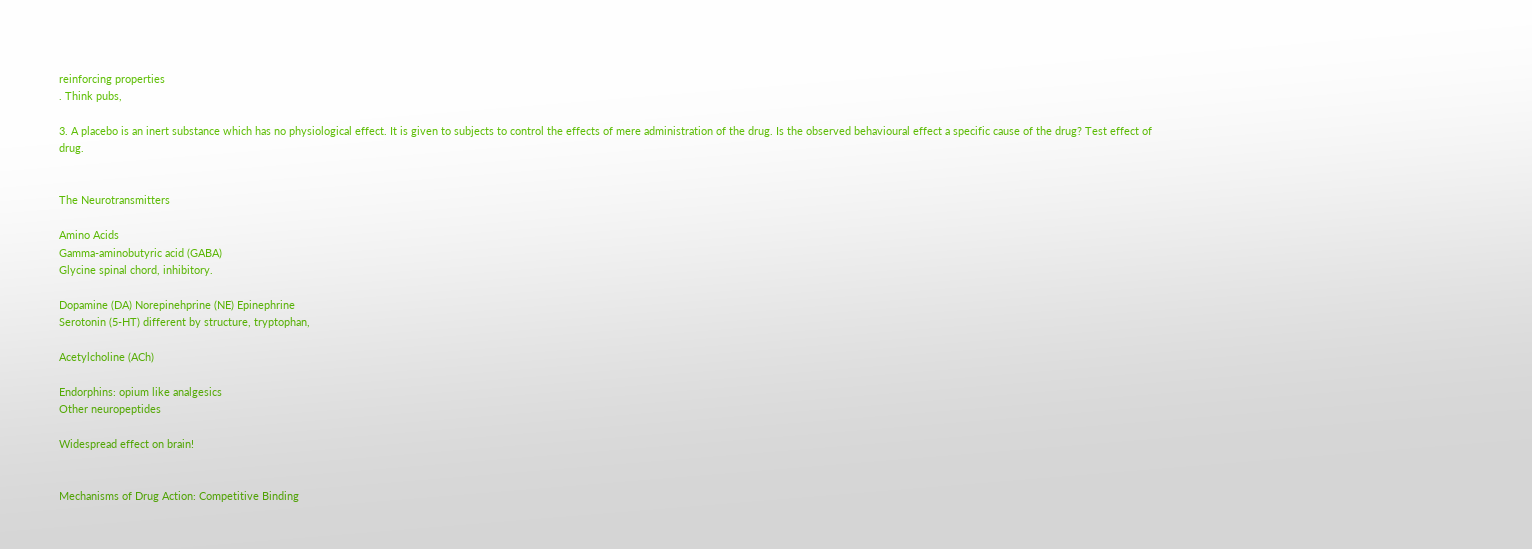reinforcing properties
. Think pubs,

3. A placebo is an inert substance which has no physiological effect. It is given to subjects to control the effects of mere administration of the drug. Is the observed behavioural effect a specific cause of the drug? Test effect of drug.


The Neurotransmitters

Amino Acids
Gamma-aminobutyric acid (GABA)
Glycine spinal chord, inhibitory.

Dopamine (DA) Norepinehprine (NE) Epinephrine
Serotonin (5-HT) different by structure, tryptophan,

Acetylcholine (ACh)

Endorphins: opium like analgesics
Other neuropeptides

Widespread effect on brain!


Mechanisms of Drug Action: Competitive Binding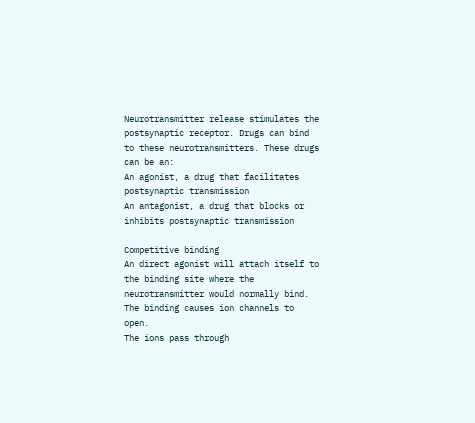Neurotransmitter release stimulates the postsynaptic receptor. Drugs can bind to these neurotransmitters. These drugs can be an:
An agonist, a drug that facilitates postsynaptic transmission
An antagonist, a drug that blocks or inhibits postsynaptic transmission

Competitive binding
An direct agonist will attach itself to the binding site where the neurotransmitter would normally bind.
The binding causes ion channels to open.
The ions pass through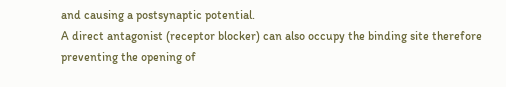and causing a postsynaptic potential.
A direct antagonist (receptor blocker) can also occupy the binding site therefore preventing the opening of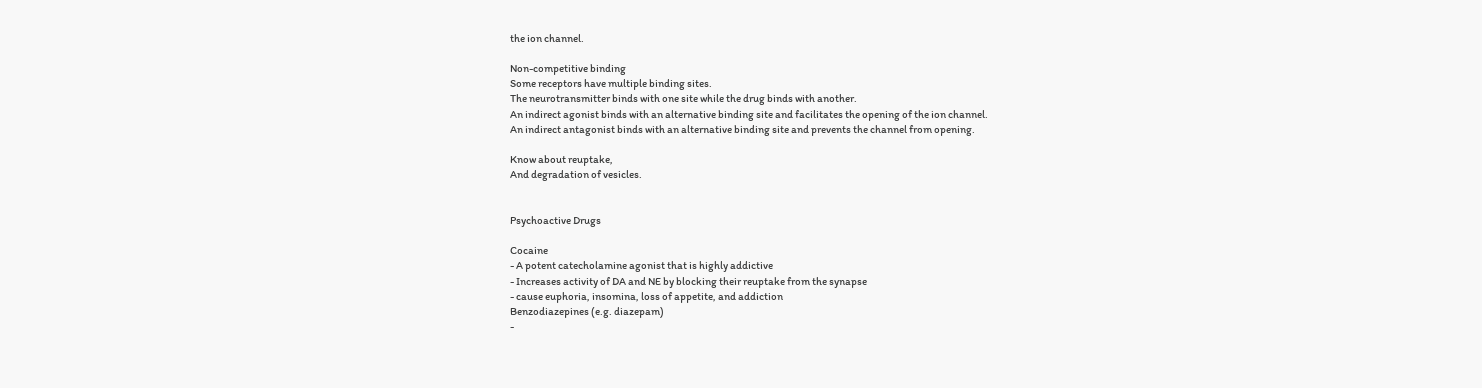the ion channel.

Non-competitive binding
Some receptors have multiple binding sites.
The neurotransmitter binds with one site while the drug binds with another.
An indirect agonist binds with an alternative binding site and facilitates the opening of the ion channel.
An indirect antagonist binds with an alternative binding site and prevents the channel from opening.

Know about reuptake,
And degradation of vesicles.


Psychoactive Drugs

Cocaine
- A potent catecholamine agonist that is highly addictive
- Increases activity of DA and NE by blocking their reuptake from the synapse
- cause euphoria, insomina, loss of appetite, and addiction
Benzodiazepines (e.g. diazepam)
-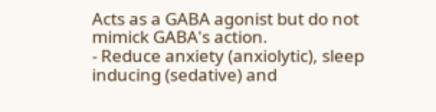Acts as a GABA agonist but do not mimick GABA's action.
- Reduce anxiety (anxiolytic), sleep inducing (sedative) and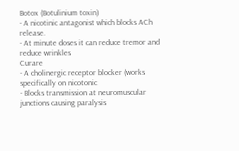Botox (Botulinium toxin)
- A nicotinic antagonist which blocks ACh release.
- At minute doses it can reduce tremor and reduce wrinkles
Curare
- A cholinergic receptor blocker (works specifically on nicotonic
- Blocks transmission at neuromuscular junctions causing paralysis